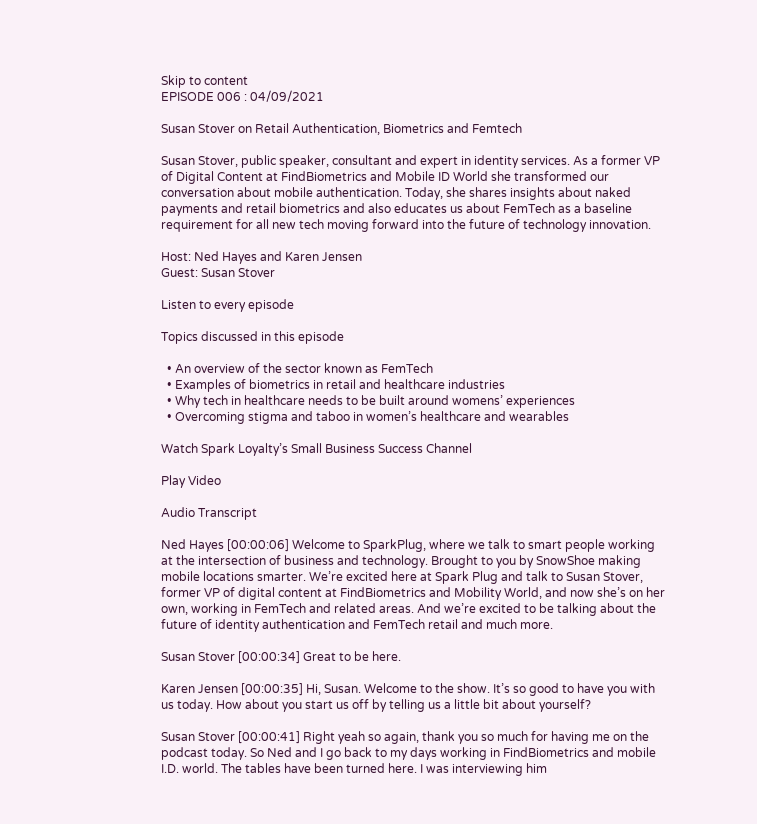Skip to content
EPISODE 006 : 04/09/2021

Susan Stover on Retail Authentication, Biometrics and Femtech

Susan Stover, public speaker, consultant and expert in identity services. As a former VP of Digital Content at FindBiometrics and Mobile ID World she transformed our conversation about mobile authentication. Today, she shares insights about naked payments and retail biometrics and also educates us about FemTech as a baseline requirement for all new tech moving forward into the future of technology innovation.

Host: Ned Hayes and Karen Jensen
Guest: Susan Stover

Listen to every episode

Topics discussed in this episode

  • An overview of the sector known as FemTech
  • Examples of biometrics in retail and healthcare industries
  • Why tech in healthcare needs to be built around womens’ experiences
  • Overcoming stigma and taboo in women’s healthcare and wearables

Watch Spark Loyalty’s Small Business Success Channel

Play Video

Audio Transcript

Ned Hayes [00:00:06] Welcome to SparkPlug, where we talk to smart people working at the intersection of business and technology. Brought to you by SnowShoe making mobile locations smarter. We’re excited here at Spark Plug and talk to Susan Stover, former VP of digital content at FindBiometrics and Mobility World, and now she’s on her own, working in FemTech and related areas. And we’re excited to be talking about the future of identity authentication and FemTech retail and much more.

Susan Stover [00:00:34] Great to be here.

Karen Jensen [00:00:35] Hi, Susan. Welcome to the show. It’s so good to have you with us today. How about you start us off by telling us a little bit about yourself?

Susan Stover [00:00:41] Right yeah so again, thank you so much for having me on the podcast today. So Ned and I go back to my days working in FindBiometrics and mobile I.D. world. The tables have been turned here. I was interviewing him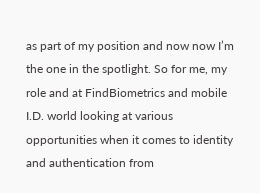as part of my position and now now I’m the one in the spotlight. So for me, my role and at FindBiometrics and mobile I.D. world looking at various opportunities when it comes to identity and authentication from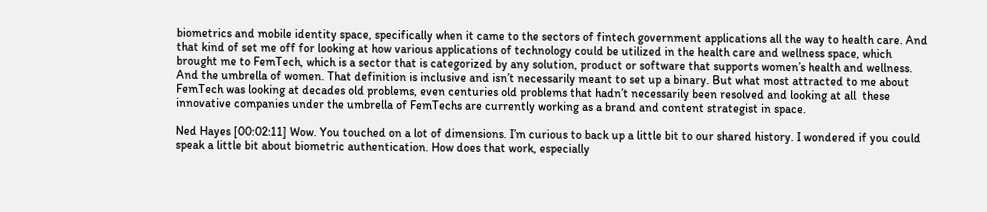biometrics and mobile identity space, specifically when it came to the sectors of fintech government applications all the way to health care. And that kind of set me off for looking at how various applications of technology could be utilized in the health care and wellness space, which brought me to FemTech, which is a sector that is categorized by any solution, product or software that supports women’s health and wellness. And the umbrella of women. That definition is inclusive and isn’t necessarily meant to set up a binary. But what most attracted to me about FemTech was looking at decades old problems, even centuries old problems that hadn’t necessarily been resolved and looking at all  these innovative companies under the umbrella of FemTechs are currently working as a brand and content strategist in space.

Ned Hayes [00:02:11] Wow. You touched on a lot of dimensions. I’m curious to back up a little bit to our shared history. I wondered if you could speak a little bit about biometric authentication. How does that work, especially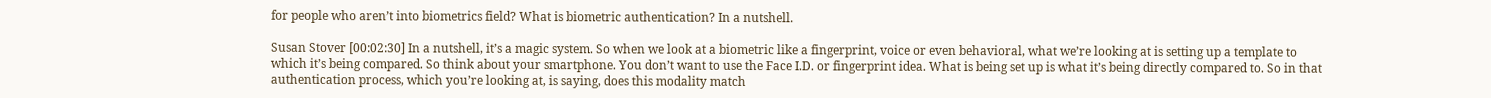for people who aren’t into biometrics field? What is biometric authentication? In a nutshell.

Susan Stover [00:02:30] In a nutshell, it’s a magic system. So when we look at a biometric like a fingerprint, voice or even behavioral, what we’re looking at is setting up a template to which it’s being compared. So think about your smartphone. You don’t want to use the Face I.D. or fingerprint idea. What is being set up is what it’s being directly compared to. So in that authentication process, which you’re looking at, is saying, does this modality match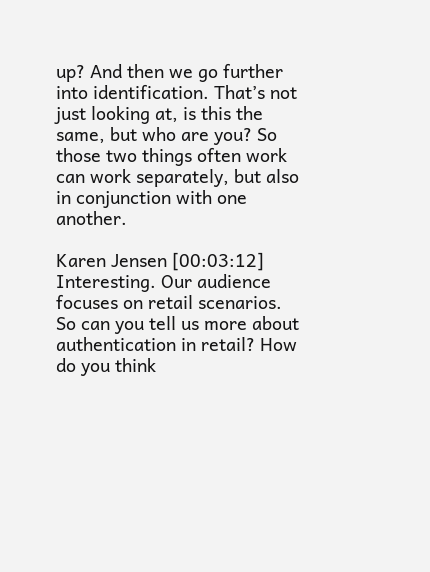up? And then we go further into identification. That’s not just looking at, is this the same, but who are you? So those two things often work can work separately, but also in conjunction with one another.

Karen Jensen [00:03:12] Interesting. Our audience focuses on retail scenarios. So can you tell us more about authentication in retail? How do you think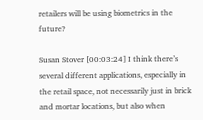retailers will be using biometrics in the future?

Susan Stover [00:03:24] I think there’s several different applications, especially in the retail space, not necessarily just in brick and mortar locations, but also when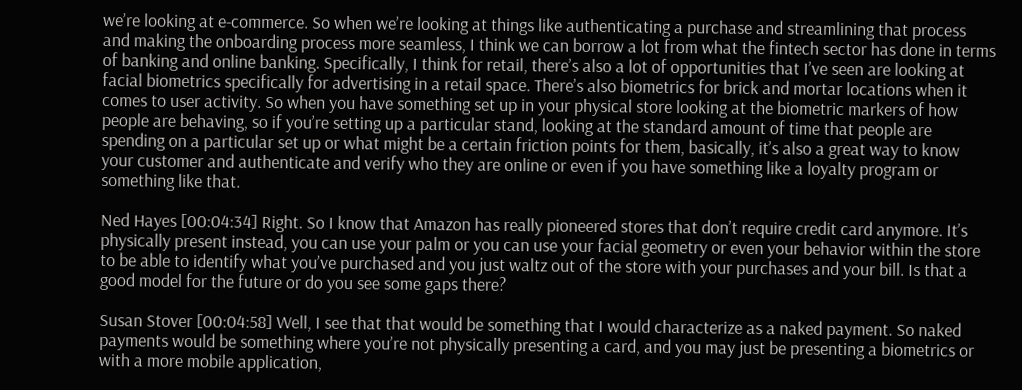we’re looking at e-commerce. So when we’re looking at things like authenticating a purchase and streamlining that process and making the onboarding process more seamless, I think we can borrow a lot from what the fintech sector has done in terms of banking and online banking. Specifically, I think for retail, there’s also a lot of opportunities that I’ve seen are looking at facial biometrics specifically for advertising in a retail space. There’s also biometrics for brick and mortar locations when it comes to user activity. So when you have something set up in your physical store looking at the biometric markers of how people are behaving, so if you’re setting up a particular stand, looking at the standard amount of time that people are spending on a particular set up or what might be a certain friction points for them, basically, it’s also a great way to know your customer and authenticate and verify who they are online or even if you have something like a loyalty program or something like that.

Ned Hayes [00:04:34] Right. So I know that Amazon has really pioneered stores that don’t require credit card anymore. It’s physically present instead, you can use your palm or you can use your facial geometry or even your behavior within the store to be able to identify what you’ve purchased and you just waltz out of the store with your purchases and your bill. Is that a good model for the future or do you see some gaps there?

Susan Stover [00:04:58] Well, I see that that would be something that I would characterize as a naked payment. So naked payments would be something where you’re not physically presenting a card, and you may just be presenting a biometrics or with a more mobile application,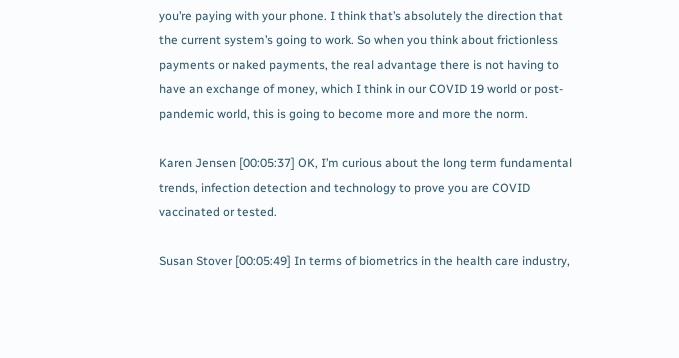you’re paying with your phone. I think that’s absolutely the direction that the current system’s going to work. So when you think about frictionless payments or naked payments, the real advantage there is not having to have an exchange of money, which I think in our COVID 19 world or post-pandemic world, this is going to become more and more the norm.

Karen Jensen [00:05:37] OK, I’m curious about the long term fundamental trends, infection detection and technology to prove you are COVID vaccinated or tested.

Susan Stover [00:05:49] In terms of biometrics in the health care industry,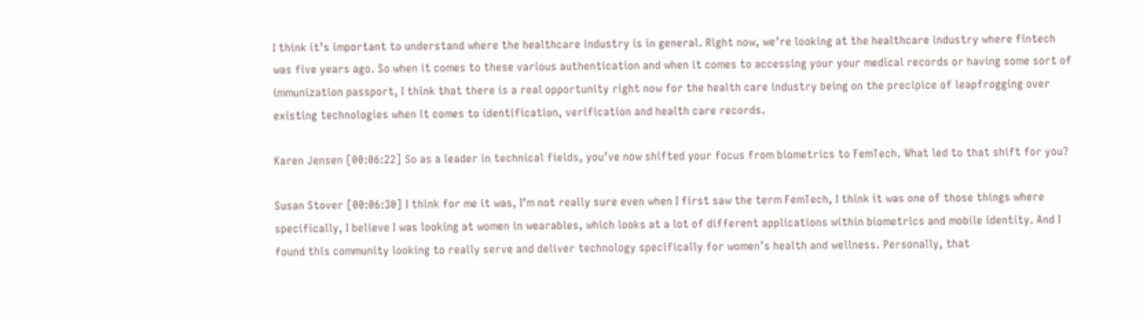I think it’s important to understand where the healthcare industry is in general. Right now, we’re looking at the healthcare industry where fintech was five years ago. So when it comes to these various authentication and when it comes to accessing your your medical records or having some sort of immunization passport, I think that there is a real opportunity right now for the health care industry being on the precipice of leapfrogging over existing technologies when it comes to identification, verification and health care records.

Karen Jensen [00:06:22] So as a leader in technical fields, you’ve now shifted your focus from biometrics to FemTech. What led to that shift for you?

Susan Stover [00:06:30] I think for me it was, I’m not really sure even when I first saw the term FemTech, I think it was one of those things where specifically, I believe I was looking at women in wearables, which looks at a lot of different applications within biometrics and mobile identity. And I found this community looking to really serve and deliver technology specifically for women’s health and wellness. Personally, that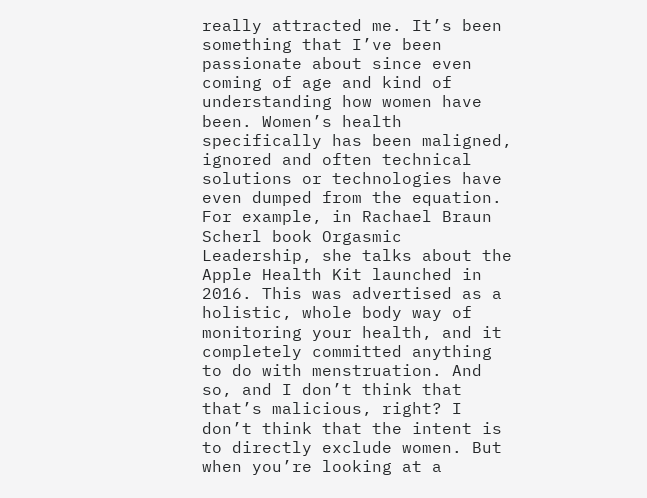really attracted me. It’s been something that I’ve been passionate about since even coming of age and kind of understanding how women have been. Women’s health specifically has been maligned, ignored and often technical solutions or technologies have even dumped from the equation. For example, in Rachael Braun Scherl book Orgasmic Leadership, she talks about the Apple Health Kit launched in 2016. This was advertised as a holistic, whole body way of monitoring your health, and it completely committed anything to do with menstruation. And so, and I don’t think that that’s malicious, right? I don’t think that the intent is to directly exclude women. But when you’re looking at a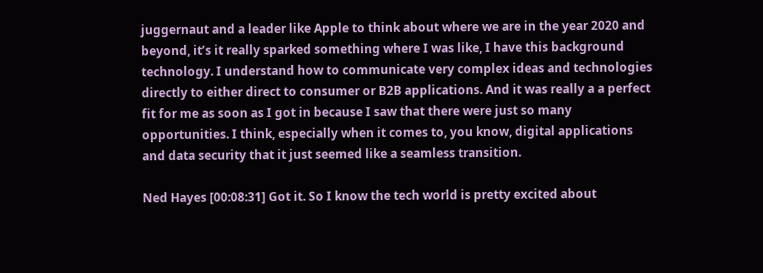juggernaut and a leader like Apple to think about where we are in the year 2020 and beyond, it’s it really sparked something where I was like, I have this background technology. I understand how to communicate very complex ideas and technologies directly to either direct to consumer or B2B applications. And it was really a a perfect fit for me as soon as I got in because I saw that there were just so many opportunities. I think, especially when it comes to, you know, digital applications and data security that it just seemed like a seamless transition.

Ned Hayes [00:08:31] Got it. So I know the tech world is pretty excited about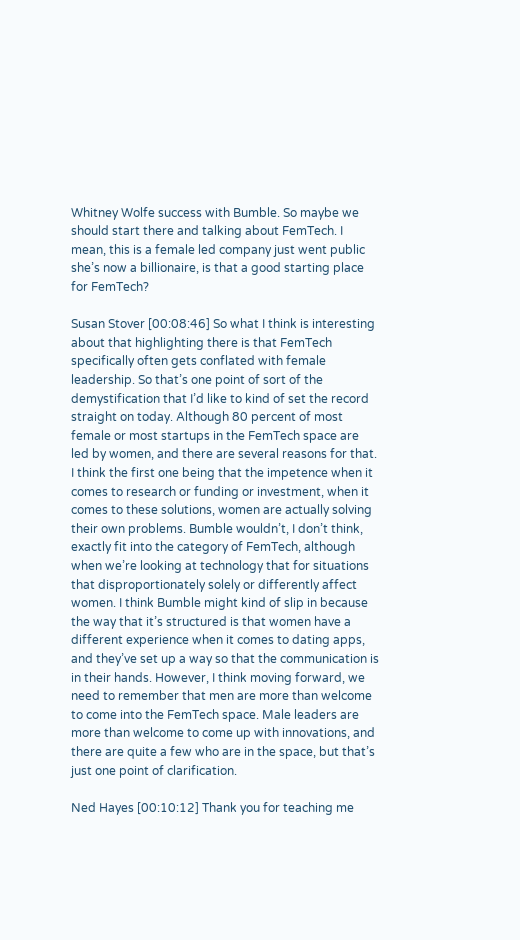Whitney Wolfe success with Bumble. So maybe we should start there and talking about FemTech. I mean, this is a female led company just went public she’s now a billionaire, is that a good starting place for FemTech?

Susan Stover [00:08:46] So what I think is interesting about that highlighting there is that FemTech specifically often gets conflated with female leadership. So that’s one point of sort of the demystification that I’d like to kind of set the record straight on today. Although 80 percent of most female or most startups in the FemTech space are led by women, and there are several reasons for that. I think the first one being that the impetence when it comes to research or funding or investment, when it comes to these solutions, women are actually solving their own problems. Bumble wouldn’t, I don’t think, exactly fit into the category of FemTech, although when we’re looking at technology that for situations that disproportionately solely or differently affect women. I think Bumble might kind of slip in because the way that it’s structured is that women have a different experience when it comes to dating apps, and they’ve set up a way so that the communication is in their hands. However, I think moving forward, we need to remember that men are more than welcome to come into the FemTech space. Male leaders are more than welcome to come up with innovations, and there are quite a few who are in the space, but that’s just one point of clarification.

Ned Hayes [00:10:12] Thank you for teaching me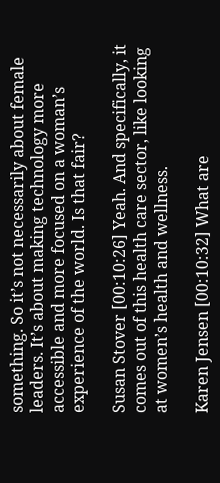something. So it’s not necessarily about female leaders. It’s about making technology more accessible and more focused on a woman’s experience of the world. Is that fair?

Susan Stover [00:10:26] Yeah. And specifically, it comes out of this health care sector, like looking at women’s health and wellness.

Karen Jensen [00:10:32] What are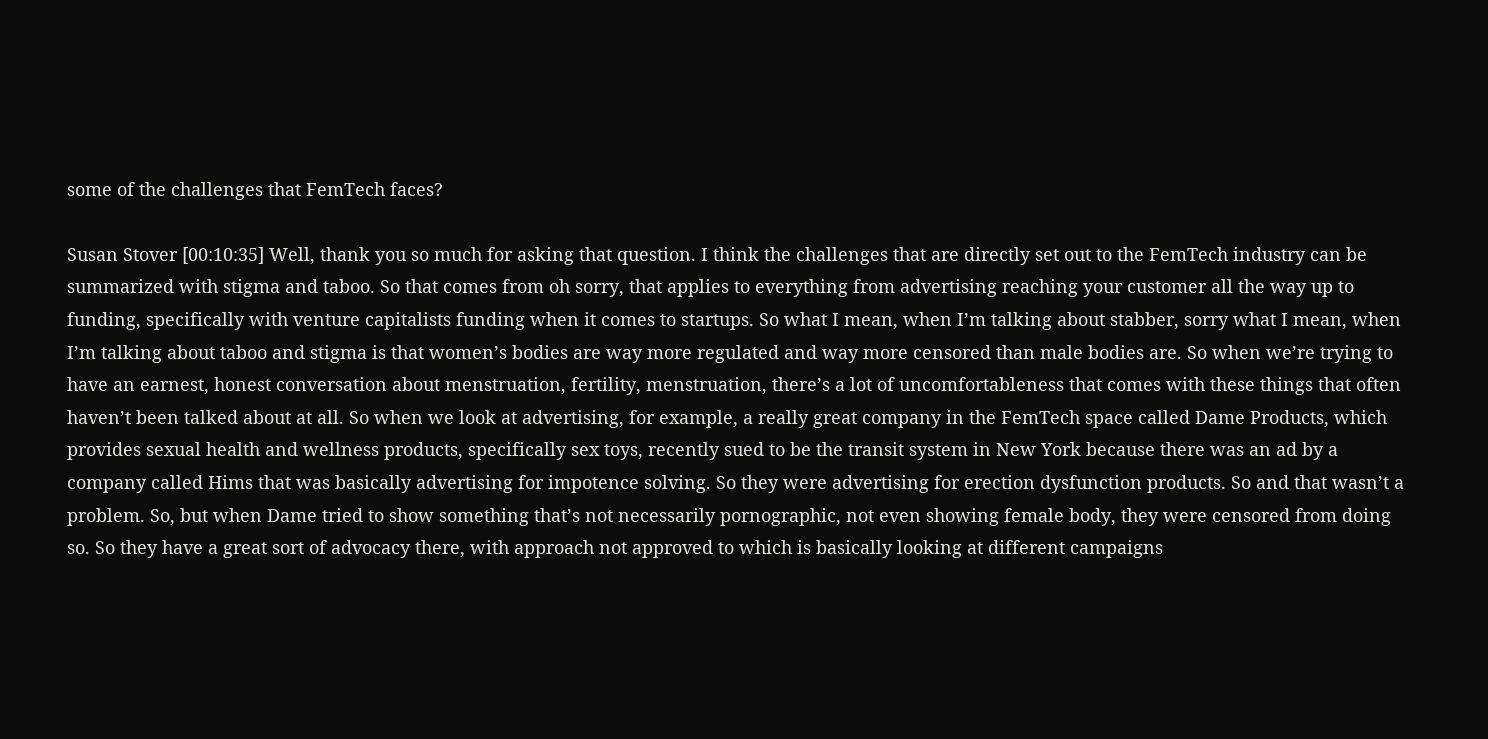some of the challenges that FemTech faces?

Susan Stover [00:10:35] Well, thank you so much for asking that question. I think the challenges that are directly set out to the FemTech industry can be summarized with stigma and taboo. So that comes from oh sorry, that applies to everything from advertising reaching your customer all the way up to funding, specifically with venture capitalists funding when it comes to startups. So what I mean, when I’m talking about stabber, sorry what I mean, when I’m talking about taboo and stigma is that women’s bodies are way more regulated and way more censored than male bodies are. So when we’re trying to have an earnest, honest conversation about menstruation, fertility, menstruation, there’s a lot of uncomfortableness that comes with these things that often haven’t been talked about at all. So when we look at advertising, for example, a really great company in the FemTech space called Dame Products, which provides sexual health and wellness products, specifically sex toys, recently sued to be the transit system in New York because there was an ad by a company called Hims that was basically advertising for impotence solving. So they were advertising for erection dysfunction products. So and that wasn’t a problem. So, but when Dame tried to show something that’s not necessarily pornographic, not even showing female body, they were censored from doing so. So they have a great sort of advocacy there, with approach not approved to which is basically looking at different campaigns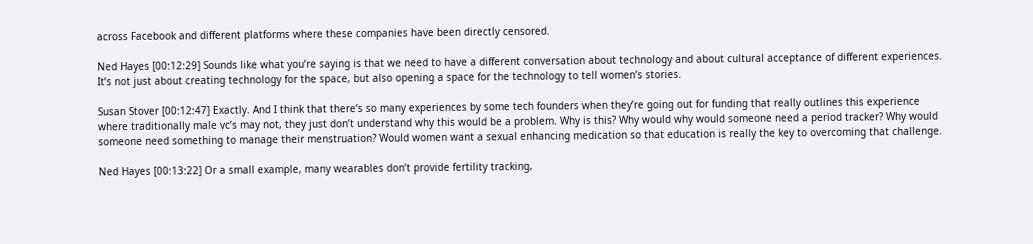across Facebook and different platforms where these companies have been directly censored.

Ned Hayes [00:12:29] Sounds like what you’re saying is that we need to have a different conversation about technology and about cultural acceptance of different experiences. It’s not just about creating technology for the space, but also opening a space for the technology to tell women’s stories.

Susan Stover [00:12:47] Exactly. And I think that there’s so many experiences by some tech founders when they’re going out for funding that really outlines this experience where traditionally male vc’s may not, they just don’t understand why this would be a problem. Why is this? Why would why would someone need a period tracker? Why would someone need something to manage their menstruation? Would women want a sexual enhancing medication so that education is really the key to overcoming that challenge.

Ned Hayes [00:13:22] Or a small example, many wearables don’t provide fertility tracking,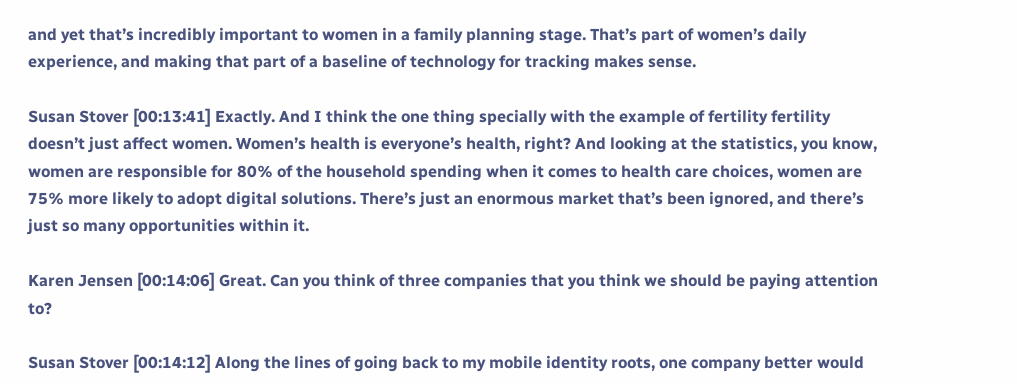and yet that’s incredibly important to women in a family planning stage. That’s part of women’s daily experience, and making that part of a baseline of technology for tracking makes sense.

Susan Stover [00:13:41] Exactly. And I think the one thing specially with the example of fertility fertility doesn’t just affect women. Women’s health is everyone’s health, right? And looking at the statistics, you know, women are responsible for 80% of the household spending when it comes to health care choices, women are 75% more likely to adopt digital solutions. There’s just an enormous market that’s been ignored, and there’s just so many opportunities within it.

Karen Jensen [00:14:06] Great. Can you think of three companies that you think we should be paying attention to?

Susan Stover [00:14:12] Along the lines of going back to my mobile identity roots, one company better would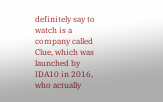definitely say to watch is a company called Clue, which was launched by IDA10 in 2016, who actually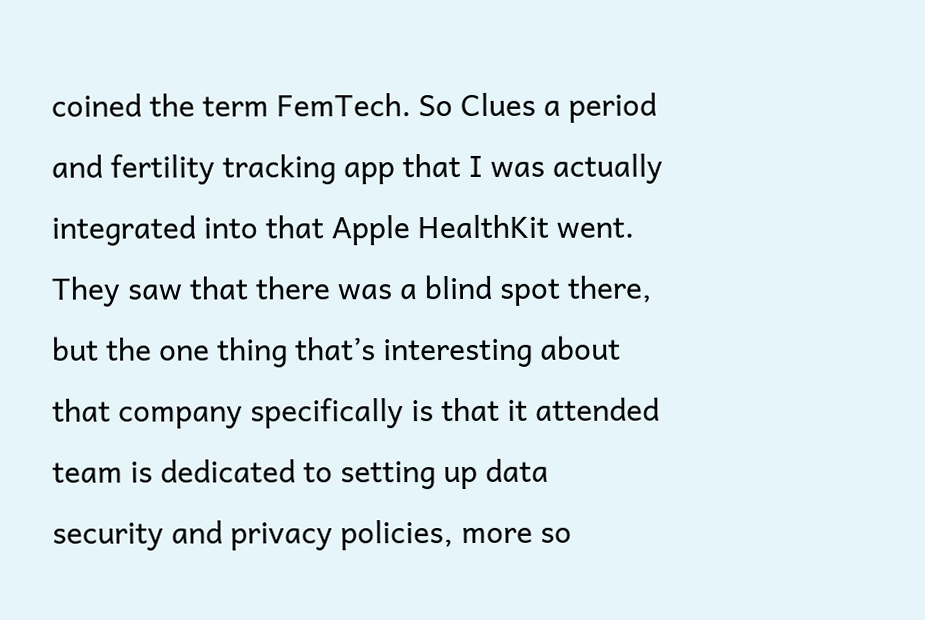coined the term FemTech. So Clues a period and fertility tracking app that I was actually integrated into that Apple HealthKit went. They saw that there was a blind spot there, but the one thing that’s interesting about that company specifically is that it attended team is dedicated to setting up data security and privacy policies, more so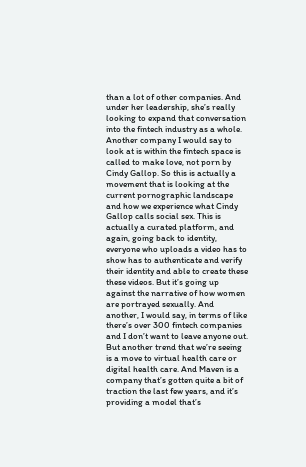than a lot of other companies. And under her leadership, she’s really looking to expand that conversation into the fintech industry as a whole. Another company I would say to look at is within the fintech space is called to make love, not porn by Cindy Gallop. So this is actually a movement that is looking at the current pornographic landscape and how we experience what Cindy Gallop calls social sex. This is actually a curated platform, and again, going back to identity, everyone who uploads a video has to show has to authenticate and verify their identity and able to create these these videos. But it’s going up against the narrative of how women are portrayed sexually. And another, I would say, in terms of like there’s over 300 fintech companies and I don’t want to leave anyone out. But another trend that we’re seeing is a move to virtual health care or digital health care. And Maven is a company that’s gotten quite a bit of traction the last few years, and it’s providing a model that’s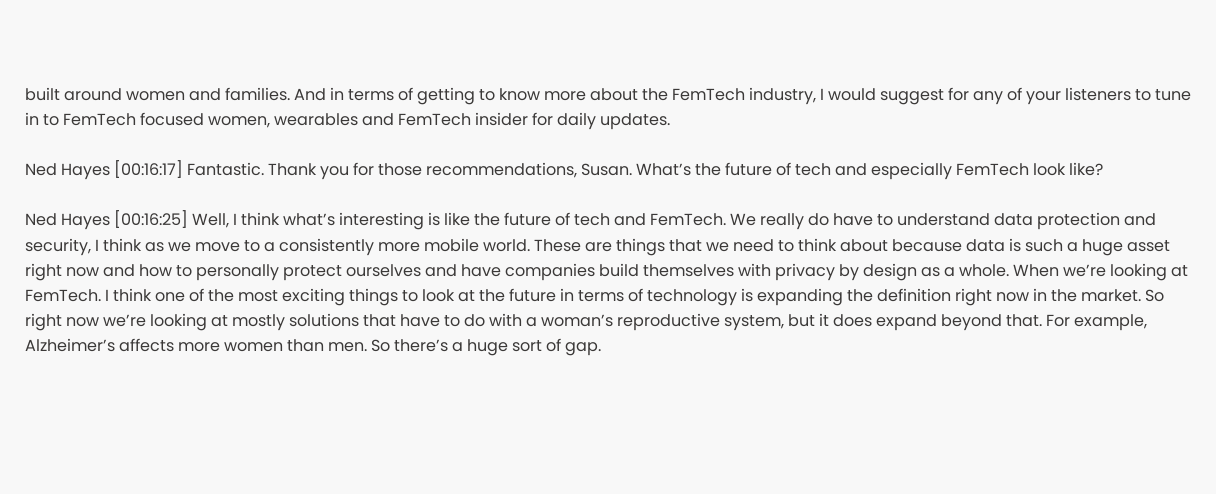built around women and families. And in terms of getting to know more about the FemTech industry, I would suggest for any of your listeners to tune in to FemTech focused women, wearables and FemTech insider for daily updates.

Ned Hayes [00:16:17] Fantastic. Thank you for those recommendations, Susan. What’s the future of tech and especially FemTech look like?

Ned Hayes [00:16:25] Well, I think what’s interesting is like the future of tech and FemTech. We really do have to understand data protection and security, I think as we move to a consistently more mobile world. These are things that we need to think about because data is such a huge asset right now and how to personally protect ourselves and have companies build themselves with privacy by design as a whole. When we’re looking at FemTech. I think one of the most exciting things to look at the future in terms of technology is expanding the definition right now in the market. So right now we’re looking at mostly solutions that have to do with a woman’s reproductive system, but it does expand beyond that. For example, Alzheimer’s affects more women than men. So there’s a huge sort of gap.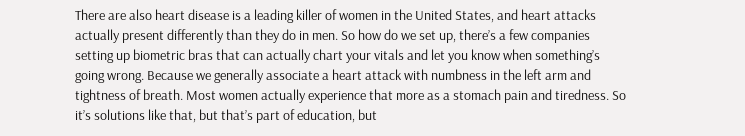There are also heart disease is a leading killer of women in the United States, and heart attacks actually present differently than they do in men. So how do we set up, there’s a few companies setting up biometric bras that can actually chart your vitals and let you know when something’s going wrong. Because we generally associate a heart attack with numbness in the left arm and tightness of breath. Most women actually experience that more as a stomach pain and tiredness. So it’s solutions like that, but that’s part of education, but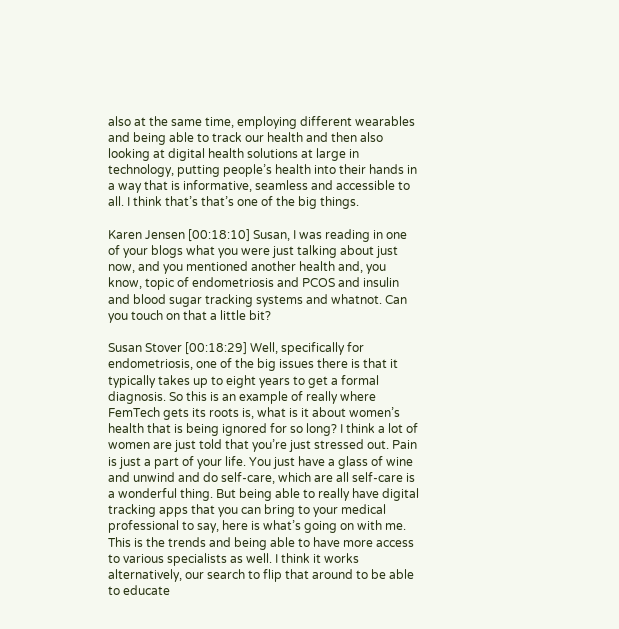also at the same time, employing different wearables and being able to track our health and then also looking at digital health solutions at large in technology, putting people’s health into their hands in a way that is informative, seamless and accessible to all. I think that’s that’s one of the big things.

Karen Jensen [00:18:10] Susan, I was reading in one of your blogs what you were just talking about just now, and you mentioned another health and, you know, topic of endometriosis and PCOS and insulin and blood sugar tracking systems and whatnot. Can you touch on that a little bit?

Susan Stover [00:18:29] Well, specifically for endometriosis, one of the big issues there is that it typically takes up to eight years to get a formal diagnosis. So this is an example of really where FemTech gets its roots is, what is it about women’s health that is being ignored for so long? I think a lot of women are just told that you’re just stressed out. Pain is just a part of your life. You just have a glass of wine and unwind and do self-care, which are all self-care is a wonderful thing. But being able to really have digital tracking apps that you can bring to your medical professional to say, here is what’s going on with me. This is the trends and being able to have more access to various specialists as well. I think it works alternatively, our search to flip that around to be able to educate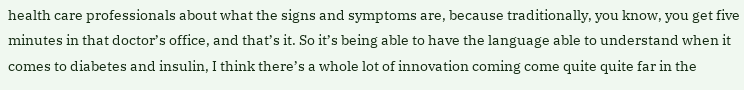health care professionals about what the signs and symptoms are, because traditionally, you know, you get five minutes in that doctor’s office, and that’s it. So it’s being able to have the language able to understand when it comes to diabetes and insulin, I think there’s a whole lot of innovation coming come quite quite far in the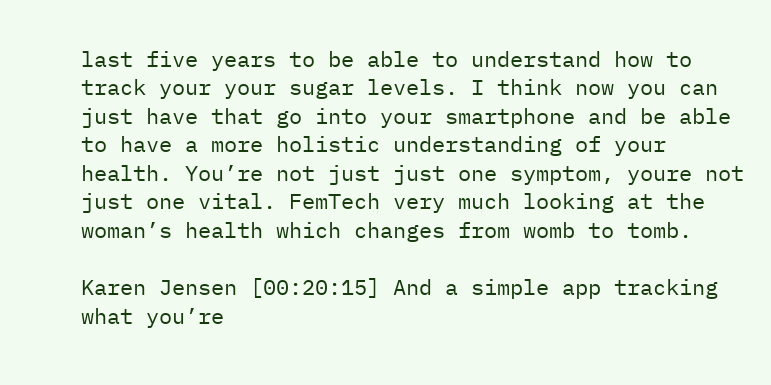last five years to be able to understand how to track your your sugar levels. I think now you can just have that go into your smartphone and be able to have a more holistic understanding of your health. You’re not just just one symptom, youre not just one vital. FemTech very much looking at the woman’s health which changes from womb to tomb.

Karen Jensen [00:20:15] And a simple app tracking what you’re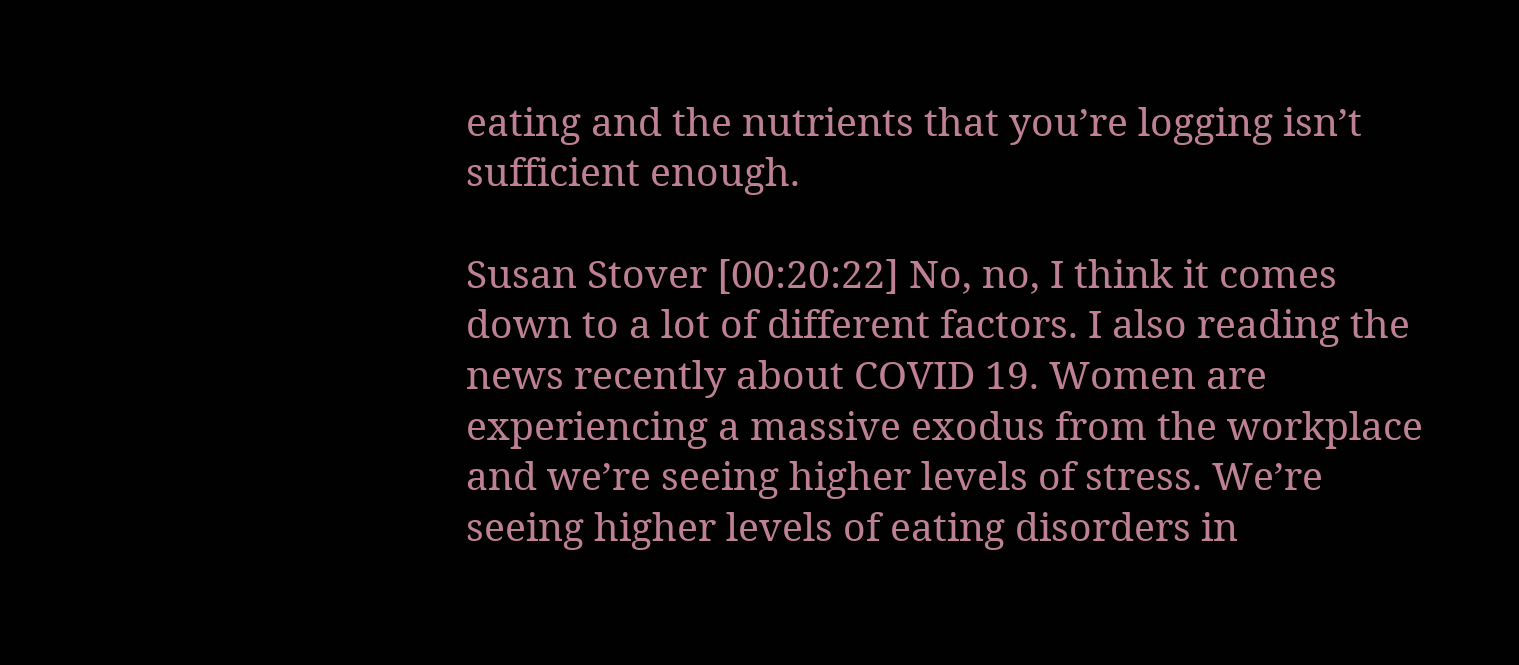eating and the nutrients that you’re logging isn’t sufficient enough.

Susan Stover [00:20:22] No, no, I think it comes down to a lot of different factors. I also reading the news recently about COVID 19. Women are experiencing a massive exodus from the workplace and we’re seeing higher levels of stress. We’re seeing higher levels of eating disorders in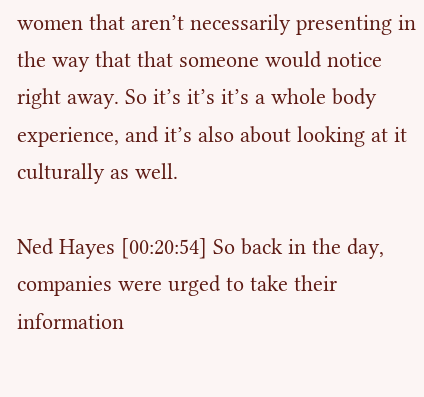women that aren’t necessarily presenting in the way that that someone would notice right away. So it’s it’s it’s a whole body experience, and it’s also about looking at it culturally as well.

Ned Hayes [00:20:54] So back in the day, companies were urged to take their information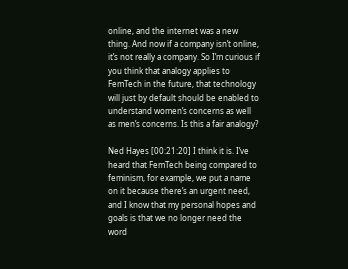online, and the internet was a new thing. And now if a company isn’t online, it’s not really a company. So I’m curious if you think that analogy applies to FemTech in the future, that technology will just by default should be enabled to understand women’s concerns as well as men’s concerns. Is this a fair analogy?

Ned Hayes [00:21:20] I think it is. I’ve heard that FemTech being compared to feminism, for example, we put a name on it because there’s an urgent need, and I know that my personal hopes and goals is that we no longer need the word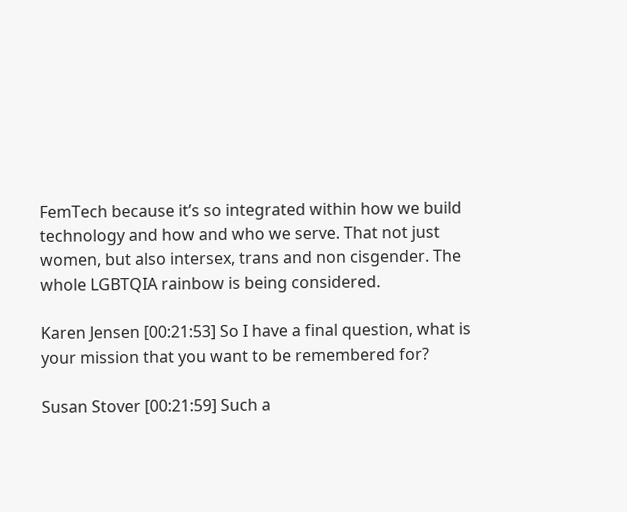FemTech because it’s so integrated within how we build technology and how and who we serve. That not just women, but also intersex, trans and non cisgender. The whole LGBTQIA rainbow is being considered.

Karen Jensen [00:21:53] So I have a final question, what is your mission that you want to be remembered for?

Susan Stover [00:21:59] Such a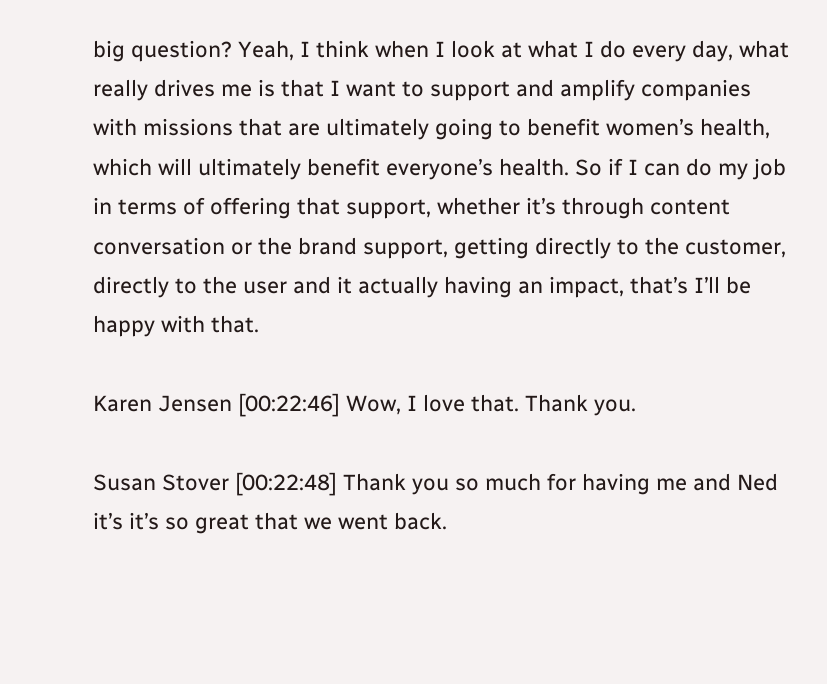big question? Yeah, I think when I look at what I do every day, what really drives me is that I want to support and amplify companies with missions that are ultimately going to benefit women’s health, which will ultimately benefit everyone’s health. So if I can do my job in terms of offering that support, whether it’s through content conversation or the brand support, getting directly to the customer, directly to the user and it actually having an impact, that’s I’ll be happy with that.

Karen Jensen [00:22:46] Wow, I love that. Thank you.

Susan Stover [00:22:48] Thank you so much for having me and Ned it’s it’s so great that we went back.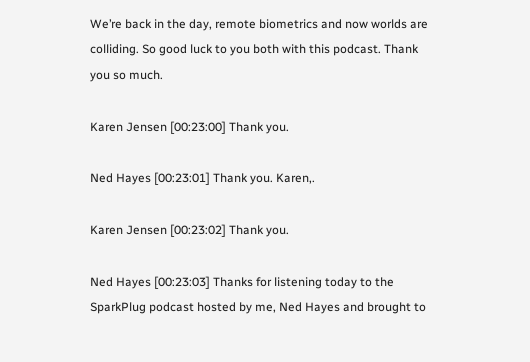We’re back in the day, remote biometrics and now worlds are colliding. So good luck to you both with this podcast. Thank you so much.

Karen Jensen [00:23:00] Thank you.

Ned Hayes [00:23:01] Thank you. Karen,.

Karen Jensen [00:23:02] Thank you.

Ned Hayes [00:23:03] Thanks for listening today to the SparkPlug podcast hosted by me, Ned Hayes and brought to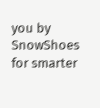you by SnowShoes for smarter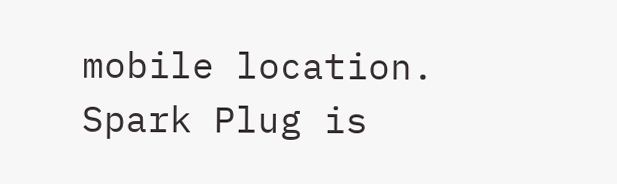mobile location. Spark Plug is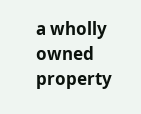a wholly owned property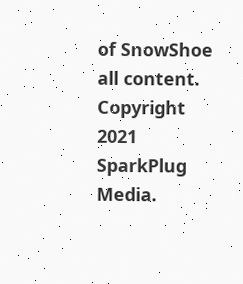of SnowShoe all content. Copyright 2021 SparkPlug Media.